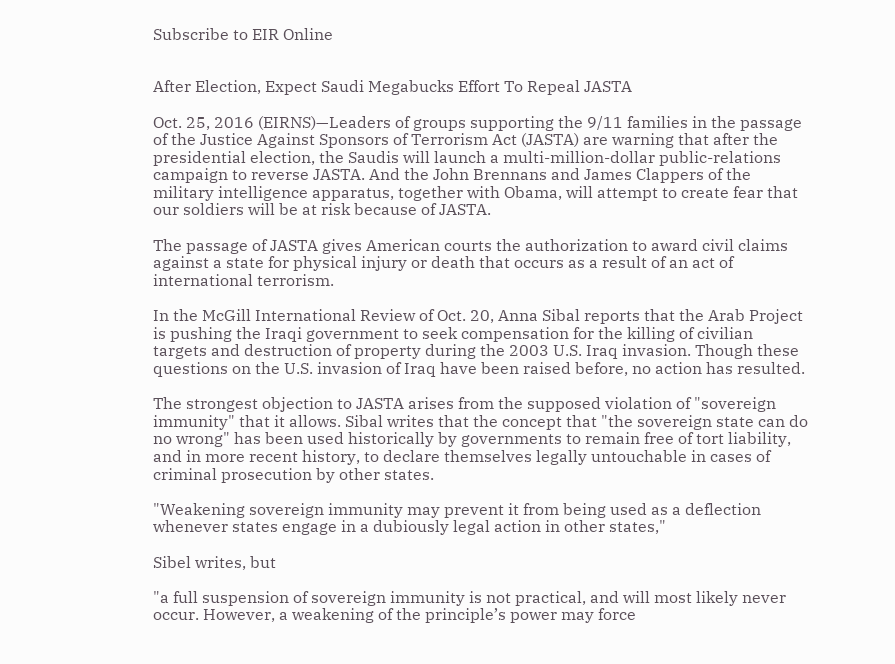Subscribe to EIR Online


After Election, Expect Saudi Megabucks Effort To Repeal JASTA

Oct. 25, 2016 (EIRNS)—Leaders of groups supporting the 9/11 families in the passage of the Justice Against Sponsors of Terrorism Act (JASTA) are warning that after the presidential election, the Saudis will launch a multi-million-dollar public-relations campaign to reverse JASTA. And the John Brennans and James Clappers of the military intelligence apparatus, together with Obama, will attempt to create fear that our soldiers will be at risk because of JASTA.

The passage of JASTA gives American courts the authorization to award civil claims against a state for physical injury or death that occurs as a result of an act of international terrorism.

In the McGill International Review of Oct. 20, Anna Sibal reports that the Arab Project is pushing the Iraqi government to seek compensation for the killing of civilian targets and destruction of property during the 2003 U.S. Iraq invasion. Though these questions on the U.S. invasion of Iraq have been raised before, no action has resulted.

The strongest objection to JASTA arises from the supposed violation of "sovereign immunity" that it allows. Sibal writes that the concept that "the sovereign state can do no wrong" has been used historically by governments to remain free of tort liability, and in more recent history, to declare themselves legally untouchable in cases of criminal prosecution by other states.

"Weakening sovereign immunity may prevent it from being used as a deflection whenever states engage in a dubiously legal action in other states,"

Sibel writes, but

"a full suspension of sovereign immunity is not practical, and will most likely never occur. However, a weakening of the principle’s power may force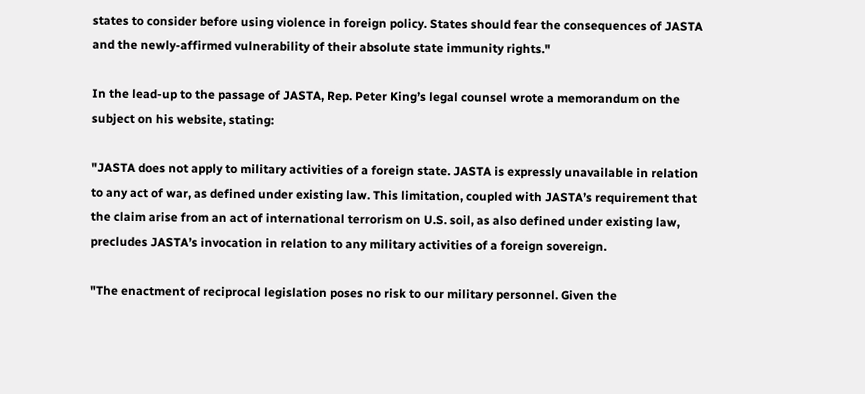states to consider before using violence in foreign policy. States should fear the consequences of JASTA and the newly-affirmed vulnerability of their absolute state immunity rights."

In the lead-up to the passage of JASTA, Rep. Peter King’s legal counsel wrote a memorandum on the subject on his website, stating:

"JASTA does not apply to military activities of a foreign state. JASTA is expressly unavailable in relation to any act of war, as defined under existing law. This limitation, coupled with JASTA’s requirement that the claim arise from an act of international terrorism on U.S. soil, as also defined under existing law, precludes JASTA’s invocation in relation to any military activities of a foreign sovereign.

"The enactment of reciprocal legislation poses no risk to our military personnel. Given the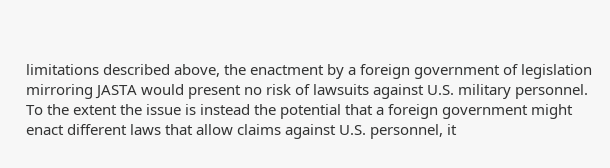limitations described above, the enactment by a foreign government of legislation mirroring JASTA would present no risk of lawsuits against U.S. military personnel. To the extent the issue is instead the potential that a foreign government might enact different laws that allow claims against U.S. personnel, it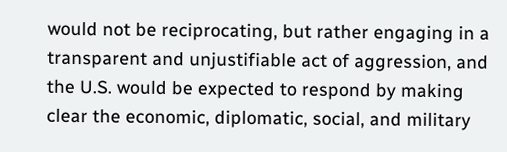would not be reciprocating, but rather engaging in a transparent and unjustifiable act of aggression, and the U.S. would be expected to respond by making clear the economic, diplomatic, social, and military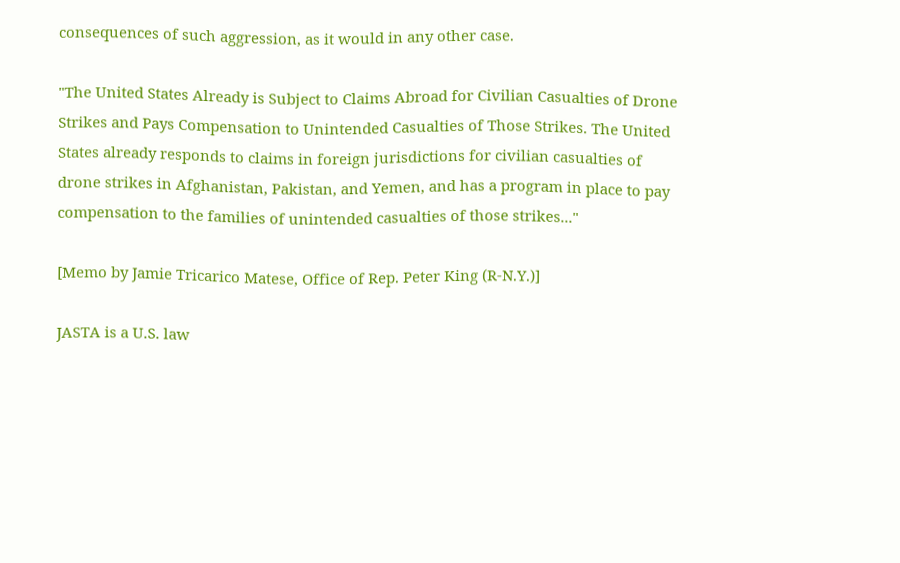consequences of such aggression, as it would in any other case.

"The United States Already is Subject to Claims Abroad for Civilian Casualties of Drone Strikes and Pays Compensation to Unintended Casualties of Those Strikes. The United States already responds to claims in foreign jurisdictions for civilian casualties of drone strikes in Afghanistan, Pakistan, and Yemen, and has a program in place to pay compensation to the families of unintended casualties of those strikes..."

[Memo by Jamie Tricarico Matese, Office of Rep. Peter King (R-N.Y.)]

JASTA is a U.S. law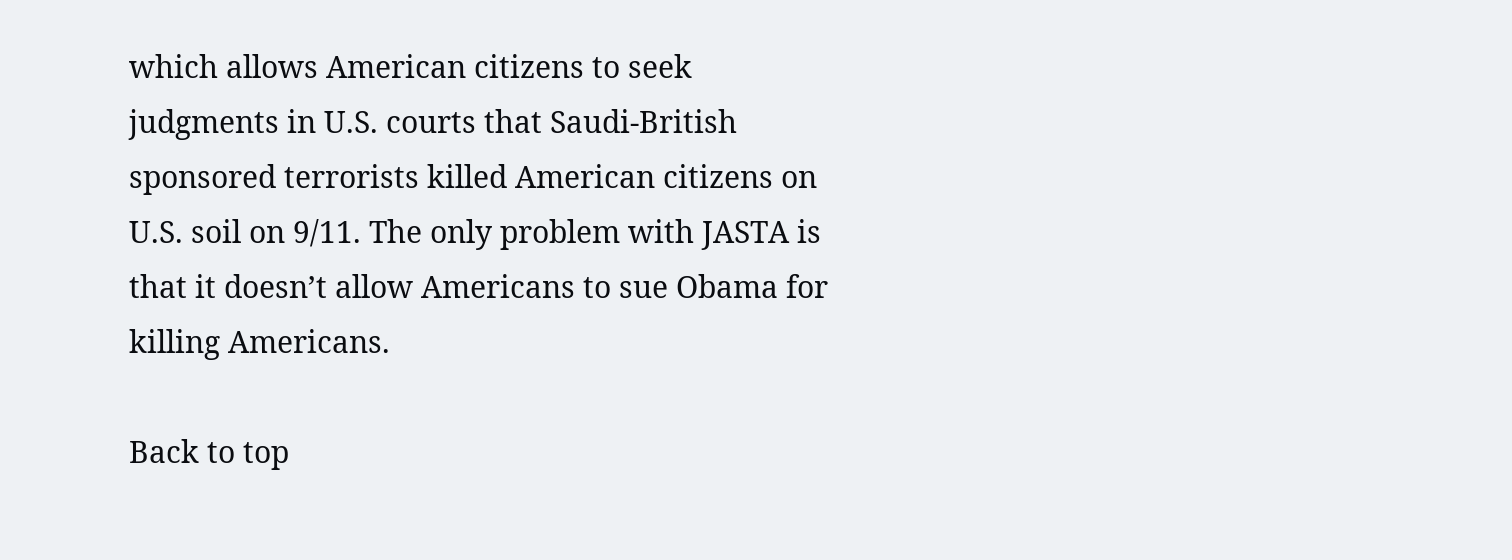which allows American citizens to seek judgments in U.S. courts that Saudi-British sponsored terrorists killed American citizens on U.S. soil on 9/11. The only problem with JASTA is that it doesn’t allow Americans to sue Obama for killing Americans.

Back to top